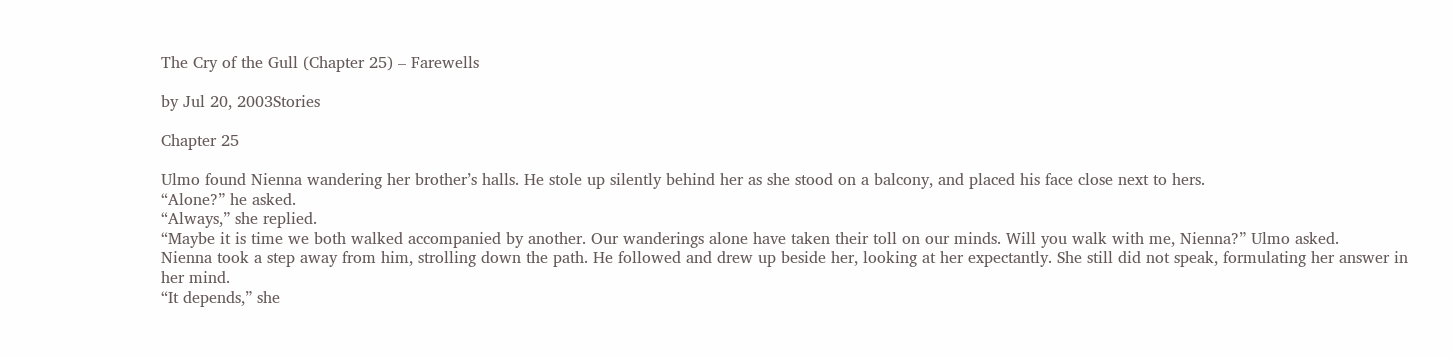The Cry of the Gull (Chapter 25) – Farewells

by Jul 20, 2003Stories

Chapter 25

Ulmo found Nienna wandering her brother’s halls. He stole up silently behind her as she stood on a balcony, and placed his face close next to hers.
“Alone?” he asked.
“Always,” she replied.
“Maybe it is time we both walked accompanied by another. Our wanderings alone have taken their toll on our minds. Will you walk with me, Nienna?” Ulmo asked.
Nienna took a step away from him, strolling down the path. He followed and drew up beside her, looking at her expectantly. She still did not speak, formulating her answer in her mind.
“It depends,” she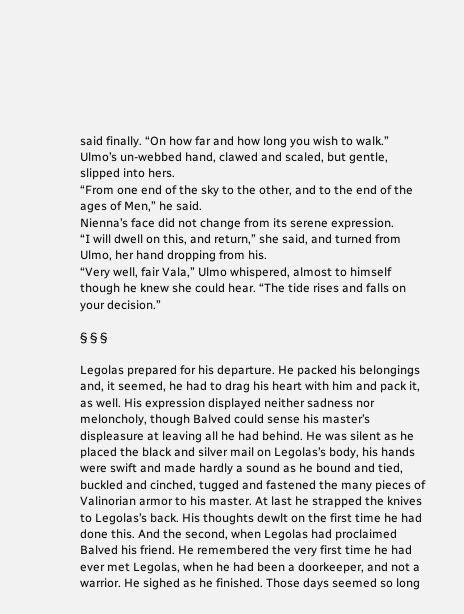said finally. “On how far and how long you wish to walk.”
Ulmo’s un-webbed hand, clawed and scaled, but gentle, slipped into hers.
“From one end of the sky to the other, and to the end of the ages of Men,” he said.
Nienna’s face did not change from its serene expression.
“I will dwell on this, and return,” she said, and turned from Ulmo, her hand dropping from his.
“Very well, fair Vala,” Ulmo whispered, almost to himself though he knew she could hear. “The tide rises and falls on your decision.”

§ § §

Legolas prepared for his departure. He packed his belongings and, it seemed, he had to drag his heart with him and pack it, as well. His expression displayed neither sadness nor meloncholy, though Balved could sense his master’s displeasure at leaving all he had behind. He was silent as he placed the black and silver mail on Legolas’s body, his hands were swift and made hardly a sound as he bound and tied, buckled and cinched, tugged and fastened the many pieces of Valinorian armor to his master. At last he strapped the knives to Legolas’s back. His thoughts dewlt on the first time he had done this. And the second, when Legolas had proclaimed Balved his friend. He remembered the very first time he had ever met Legolas, when he had been a doorkeeper, and not a warrior. He sighed as he finished. Those days seemed so long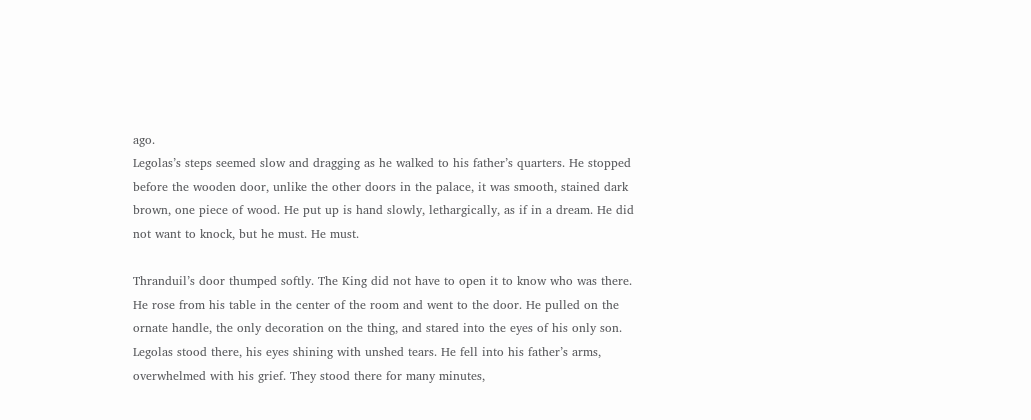ago.
Legolas’s steps seemed slow and dragging as he walked to his father’s quarters. He stopped before the wooden door, unlike the other doors in the palace, it was smooth, stained dark brown, one piece of wood. He put up is hand slowly, lethargically, as if in a dream. He did not want to knock, but he must. He must.

Thranduil’s door thumped softly. The King did not have to open it to know who was there. He rose from his table in the center of the room and went to the door. He pulled on the ornate handle, the only decoration on the thing, and stared into the eyes of his only son.
Legolas stood there, his eyes shining with unshed tears. He fell into his father’s arms, overwhelmed with his grief. They stood there for many minutes,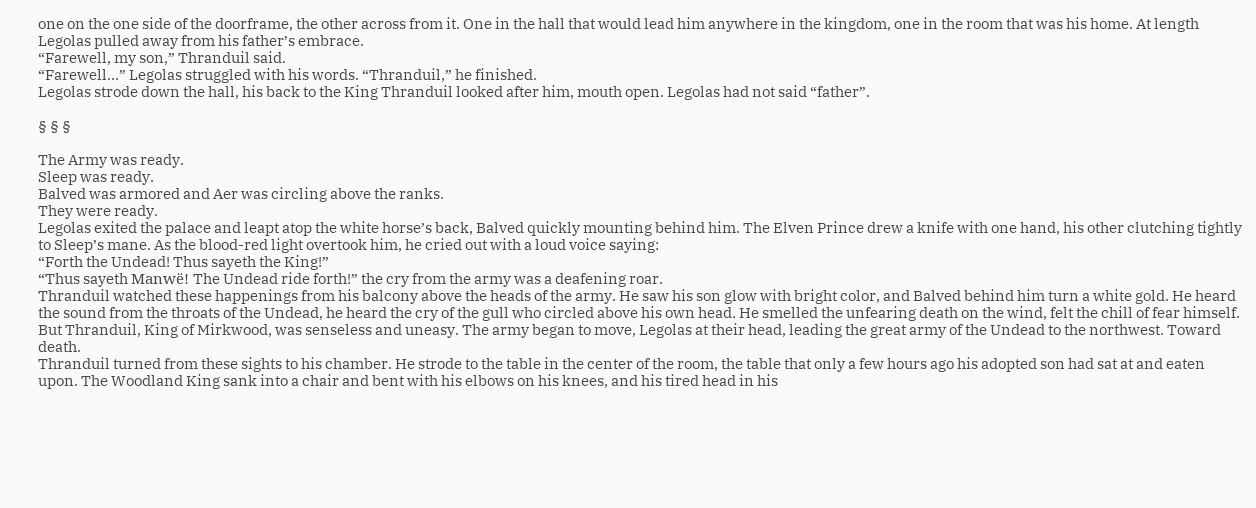one on the one side of the doorframe, the other across from it. One in the hall that would lead him anywhere in the kingdom, one in the room that was his home. At length Legolas pulled away from his father’s embrace.
“Farewell, my son,” Thranduil said.
“Farewell…” Legolas struggled with his words. “Thranduil,” he finished.
Legolas strode down the hall, his back to the King Thranduil looked after him, mouth open. Legolas had not said “father”.

§ § §

The Army was ready.
Sleep was ready.
Balved was armored and Aer was circling above the ranks.
They were ready.
Legolas exited the palace and leapt atop the white horse’s back, Balved quickly mounting behind him. The Elven Prince drew a knife with one hand, his other clutching tightly to Sleep’s mane. As the blood-red light overtook him, he cried out with a loud voice saying:
“Forth the Undead! Thus sayeth the King!”
“Thus sayeth Manwë! The Undead ride forth!” the cry from the army was a deafening roar.
Thranduil watched these happenings from his balcony above the heads of the army. He saw his son glow with bright color, and Balved behind him turn a white gold. He heard the sound from the throats of the Undead, he heard the cry of the gull who circled above his own head. He smelled the unfearing death on the wind, felt the chill of fear himself. But Thranduil, King of Mirkwood, was senseless and uneasy. The army began to move, Legolas at their head, leading the great army of the Undead to the northwest. Toward death.
Thranduil turned from these sights to his chamber. He strode to the table in the center of the room, the table that only a few hours ago his adopted son had sat at and eaten upon. The Woodland King sank into a chair and bent with his elbows on his knees, and his tired head in his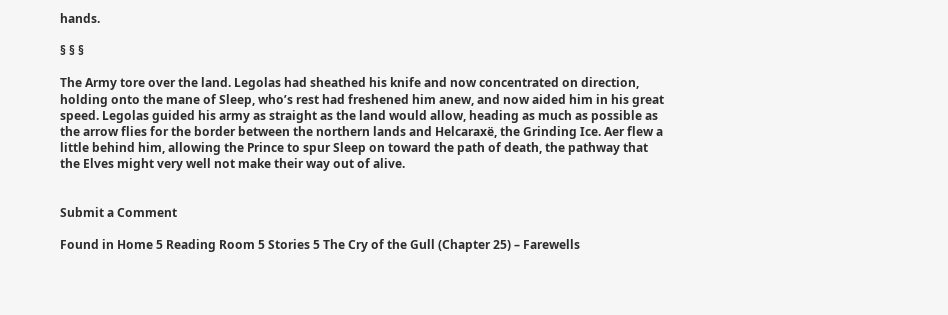hands.

§ § §

The Army tore over the land. Legolas had sheathed his knife and now concentrated on direction, holding onto the mane of Sleep, who’s rest had freshened him anew, and now aided him in his great speed. Legolas guided his army as straight as the land would allow, heading as much as possible as the arrow flies for the border between the northern lands and Helcaraxë, the Grinding Ice. Aer flew a little behind him, allowing the Prince to spur Sleep on toward the path of death, the pathway that the Elves might very well not make their way out of alive.


Submit a Comment

Found in Home 5 Reading Room 5 Stories 5 The Cry of the Gull (Chapter 25) – Farewells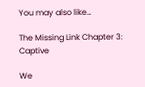You may also like…

The Missing Link Chapter 3: Captive

We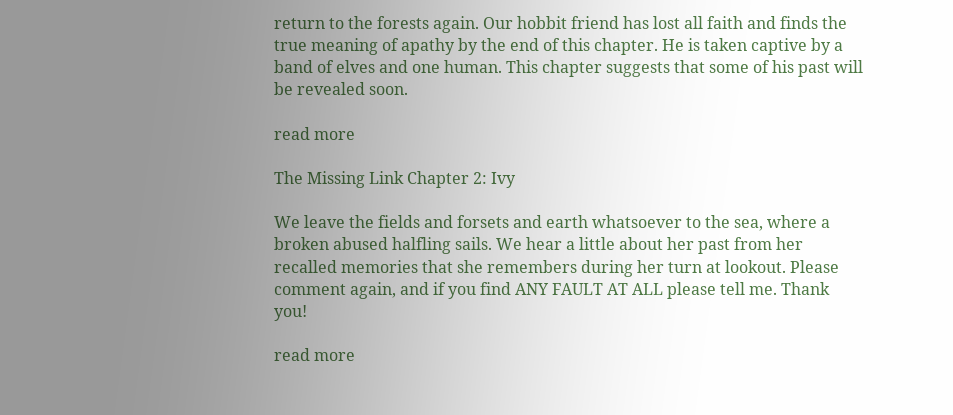return to the forests again. Our hobbit friend has lost all faith and finds the true meaning of apathy by the end of this chapter. He is taken captive by a band of elves and one human. This chapter suggests that some of his past will be revealed soon.

read more

The Missing Link Chapter 2: Ivy

We leave the fields and forsets and earth whatsoever to the sea, where a broken abused halfling sails. We hear a little about her past from her recalled memories that she remembers during her turn at lookout. Please comment again, and if you find ANY FAULT AT ALL please tell me. Thank you!

read more